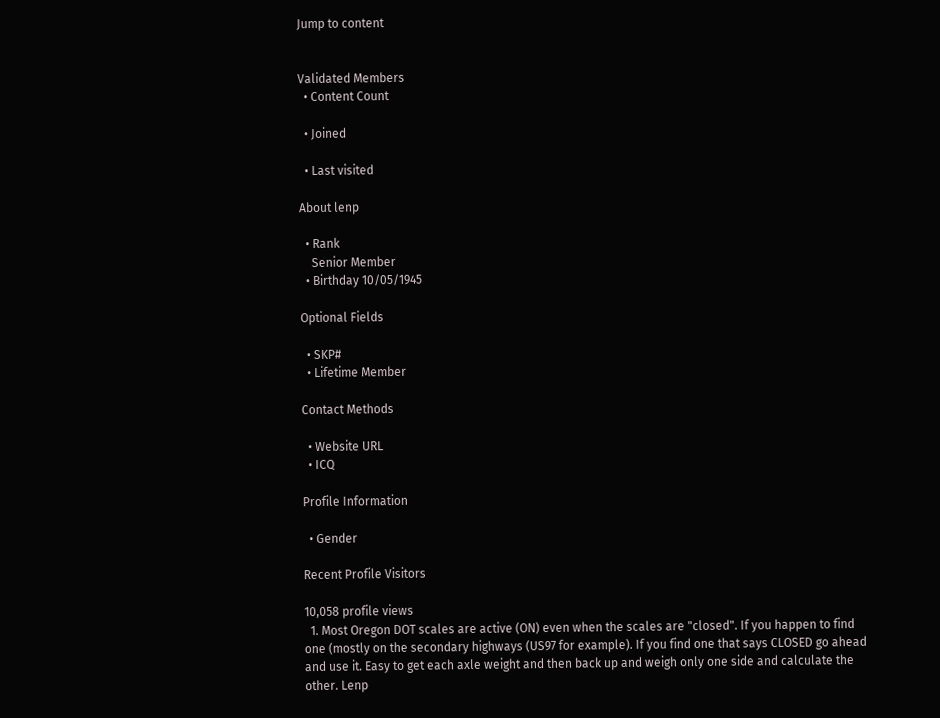Jump to content


Validated Members
  • Content Count

  • Joined

  • Last visited

About lenp

  • Rank
    Senior Member
  • Birthday 10/05/1945

Optional Fields

  • SKP#
  • Lifetime Member

Contact Methods

  • Website URL
  • ICQ

Profile Information

  • Gender

Recent Profile Visitors

10,058 profile views
  1. Most Oregon DOT scales are active (ON) even when the scales are "closed". If you happen to find one (mostly on the secondary highways (US97 for example). If you find one that says CLOSED go ahead and use it. Easy to get each axle weight and then back up and weigh only one side and calculate the other. Lenp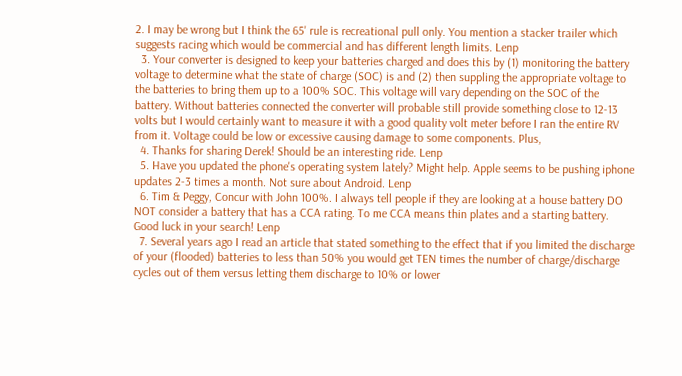2. I may be wrong but I think the 65' rule is recreational pull only. You mention a stacker trailer which suggests racing which would be commercial and has different length limits. Lenp
  3. Your converter is designed to keep your batteries charged and does this by (1) monitoring the battery voltage to determine what the state of charge (SOC) is and (2) then suppling the appropriate voltage to the batteries to bring them up to a 100% SOC. This voltage will vary depending on the SOC of the battery. Without batteries connected the converter will probable still provide something close to 12-13 volts but I would certainly want to measure it with a good quality volt meter before I ran the entire RV from it. Voltage could be low or excessive causing damage to some components. Plus,
  4. Thanks for sharing Derek! Should be an interesting ride. Lenp
  5. Have you updated the phone's operating system lately? Might help. Apple seems to be pushing iphone updates 2-3 times a month. Not sure about Android. Lenp
  6. Tim & Peggy, Concur with John 100%. I always tell people if they are looking at a house battery DO NOT consider a battery that has a CCA rating. To me CCA means thin plates and a starting battery. Good luck in your search! Lenp
  7. Several years ago I read an article that stated something to the effect that if you limited the discharge of your (flooded) batteries to less than 50% you would get TEN times the number of charge/discharge cycles out of them versus letting them discharge to 10% or lower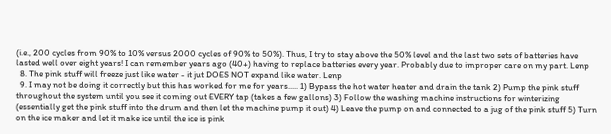(i.e., 200 cycles from 90% to 10% versus 2000 cycles of 90% to 50%). Thus, I try to stay above the 50% level and the last two sets of batteries have lasted well over eight years! I can remember years ago (40+) having to replace batteries every year. Probably due to improper care on my part. Lenp
  8. The pink stuff will freeze just like water - it jut DOES NOT expand like water. Lenp
  9. I may not be doing it correctly but this has worked for me for years..... 1) Bypass the hot water heater and drain the tank 2) Pump the pink stuff throughout the system until you see it coming out EVERY tap (takes a few gallons) 3) Follow the washing machine instructions for winterizing (essentially get the pink stuff into the drum and then let the machine pump it out) 4) Leave the pump on and connected to a jug of the pink stuff 5) Turn on the ice maker and let it make ice until the ice is pink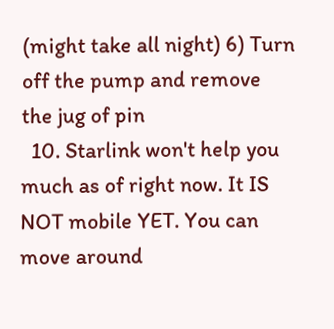(might take all night) 6) Turn off the pump and remove the jug of pin
  10. Starlink won't help you much as of right now. It IS NOT mobile YET. You can move around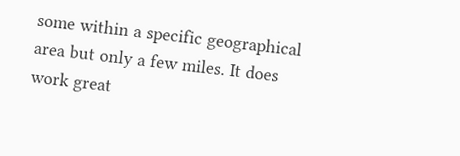some within a specific geographical area but only a few miles. It does work great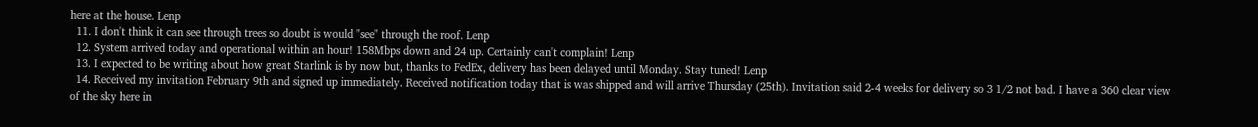here at the house. Lenp
  11. I don't think it can see through trees so doubt is would "see" through the roof. Lenp
  12. System arrived today and operational within an hour! 158Mbps down and 24 up. Certainly can't complain! Lenp
  13. I expected to be writing about how great Starlink is by now but, thanks to FedEx, delivery has been delayed until Monday. Stay tuned! Lenp
  14. Received my invitation February 9th and signed up immediately. Received notification today that is was shipped and will arrive Thursday (25th). Invitation said 2-4 weeks for delivery so 3 1/2 not bad. I have a 360 clear view of the sky here in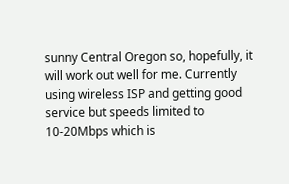sunny Central Oregon so, hopefully, it will work out well for me. Currently using wireless ISP and getting good service but speeds limited to 10-20Mbps which is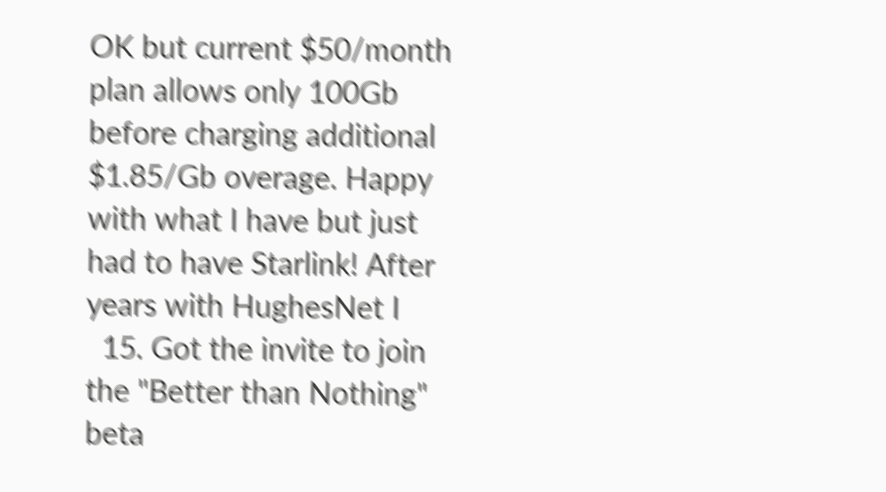OK but current $50/month plan allows only 100Gb before charging additional $1.85/Gb overage. Happy with what I have but just had to have Starlink! After years with HughesNet I
  15. Got the invite to join the "Better than Nothing" beta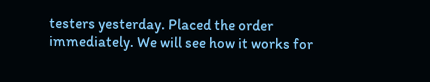testers yesterday. Placed the order immediately. We will see how it works for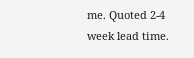me. Quoted 2-4 week lead time.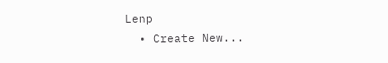Lenp
  • Create New...